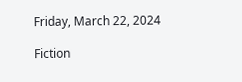Friday, March 22, 2024

Fiction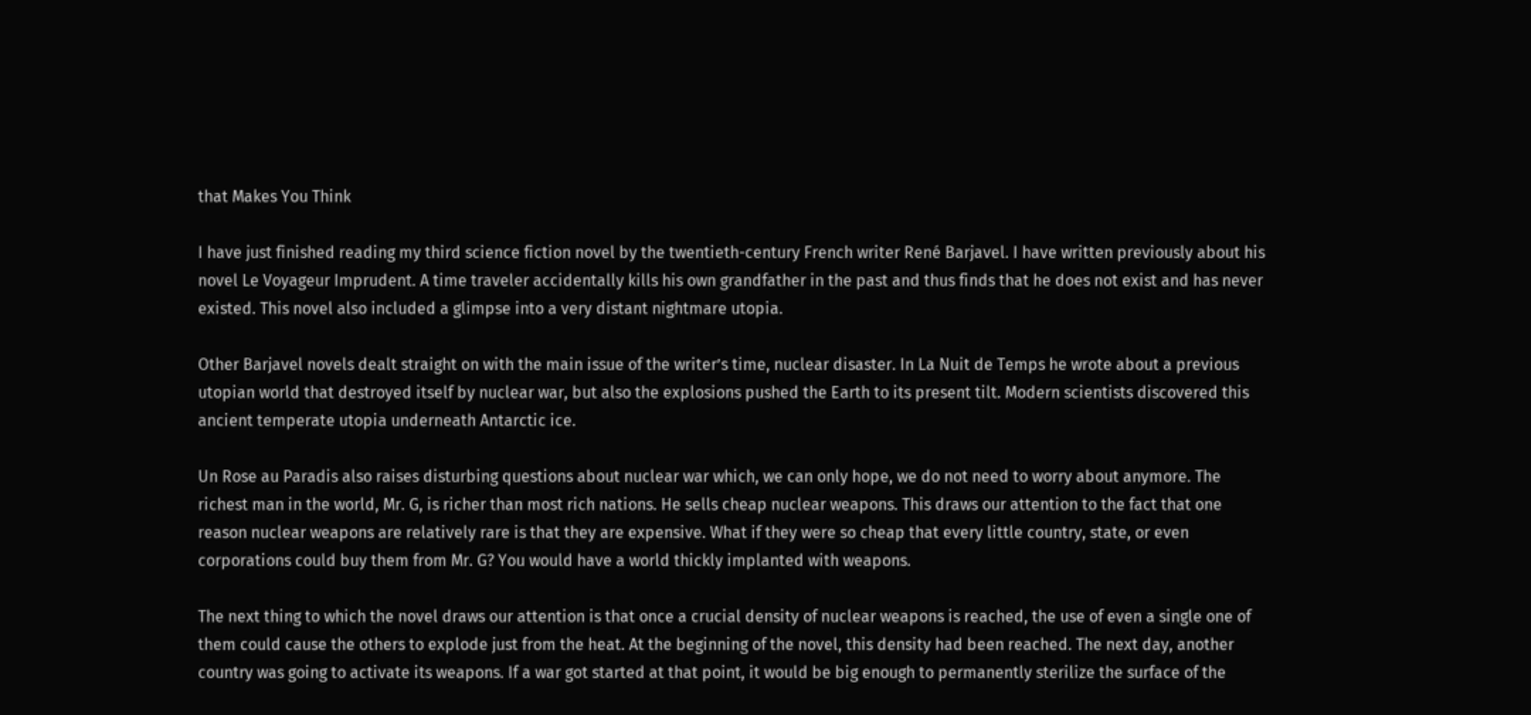that Makes You Think

I have just finished reading my third science fiction novel by the twentieth-century French writer René Barjavel. I have written previously about his novel Le Voyageur Imprudent. A time traveler accidentally kills his own grandfather in the past and thus finds that he does not exist and has never existed. This novel also included a glimpse into a very distant nightmare utopia.

Other Barjavel novels dealt straight on with the main issue of the writer’s time, nuclear disaster. In La Nuit de Temps he wrote about a previous utopian world that destroyed itself by nuclear war, but also the explosions pushed the Earth to its present tilt. Modern scientists discovered this ancient temperate utopia underneath Antarctic ice.

Un Rose au Paradis also raises disturbing questions about nuclear war which, we can only hope, we do not need to worry about anymore. The richest man in the world, Mr. G, is richer than most rich nations. He sells cheap nuclear weapons. This draws our attention to the fact that one reason nuclear weapons are relatively rare is that they are expensive. What if they were so cheap that every little country, state, or even corporations could buy them from Mr. G? You would have a world thickly implanted with weapons.

The next thing to which the novel draws our attention is that once a crucial density of nuclear weapons is reached, the use of even a single one of them could cause the others to explode just from the heat. At the beginning of the novel, this density had been reached. The next day, another country was going to activate its weapons. If a war got started at that point, it would be big enough to permanently sterilize the surface of the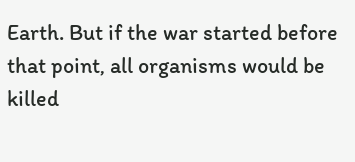Earth. But if the war started before that point, all organisms would be killed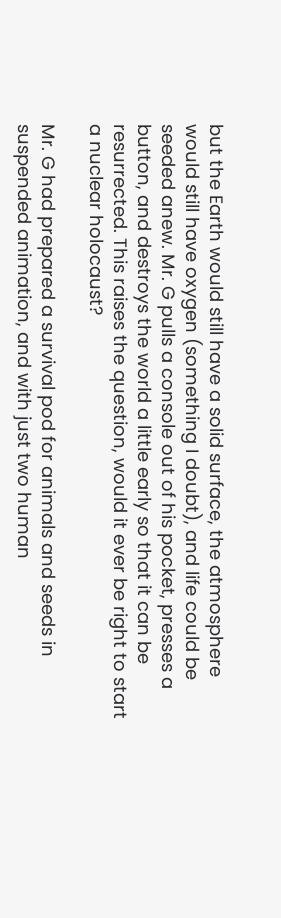but the Earth would still have a solid surface, the atmosphere would still have oxygen (something I doubt), and life could be seeded anew. Mr. G pulls a console out of his pocket, presses a button, and destroys the world a little early so that it can be resurrected. This raises the question, would it ever be right to start a nuclear holocaust?

Mr. G had prepared a survival pod for animals and seeds in suspended animation, and with just two human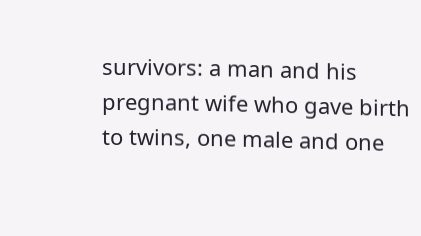survivors: a man and his pregnant wife who gave birth to twins, one male and one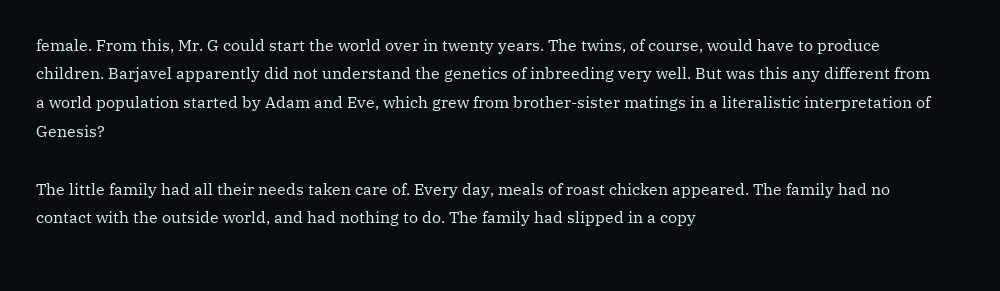female. From this, Mr. G could start the world over in twenty years. The twins, of course, would have to produce children. Barjavel apparently did not understand the genetics of inbreeding very well. But was this any different from a world population started by Adam and Eve, which grew from brother-sister matings in a literalistic interpretation of Genesis?

The little family had all their needs taken care of. Every day, meals of roast chicken appeared. The family had no contact with the outside world, and had nothing to do. The family had slipped in a copy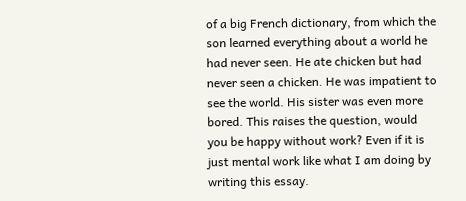of a big French dictionary, from which the son learned everything about a world he had never seen. He ate chicken but had never seen a chicken. He was impatient to see the world. His sister was even more bored. This raises the question, would you be happy without work? Even if it is just mental work like what I am doing by writing this essay.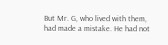But Mr. G, who lived with them, had made a mistake. He had not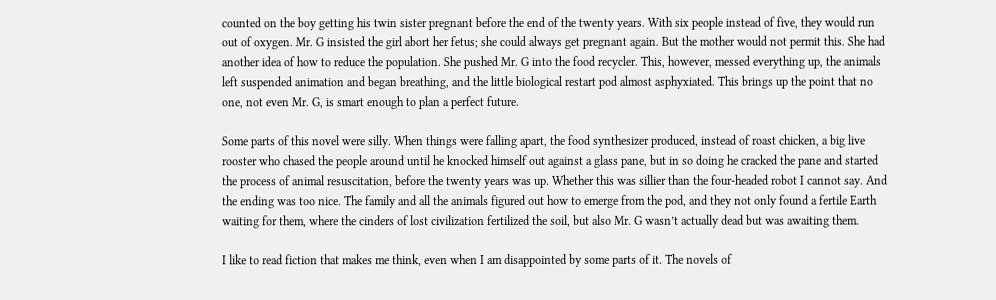counted on the boy getting his twin sister pregnant before the end of the twenty years. With six people instead of five, they would run out of oxygen. Mr. G insisted the girl abort her fetus; she could always get pregnant again. But the mother would not permit this. She had another idea of how to reduce the population. She pushed Mr. G into the food recycler. This, however, messed everything up, the animals left suspended animation and began breathing, and the little biological restart pod almost asphyxiated. This brings up the point that no one, not even Mr. G, is smart enough to plan a perfect future.

Some parts of this novel were silly. When things were falling apart, the food synthesizer produced, instead of roast chicken, a big live rooster who chased the people around until he knocked himself out against a glass pane, but in so doing he cracked the pane and started the process of animal resuscitation, before the twenty years was up. Whether this was sillier than the four-headed robot I cannot say. And the ending was too nice. The family and all the animals figured out how to emerge from the pod, and they not only found a fertile Earth waiting for them, where the cinders of lost civilization fertilized the soil, but also Mr. G wasn’t actually dead but was awaiting them.

I like to read fiction that makes me think, even when I am disappointed by some parts of it. The novels of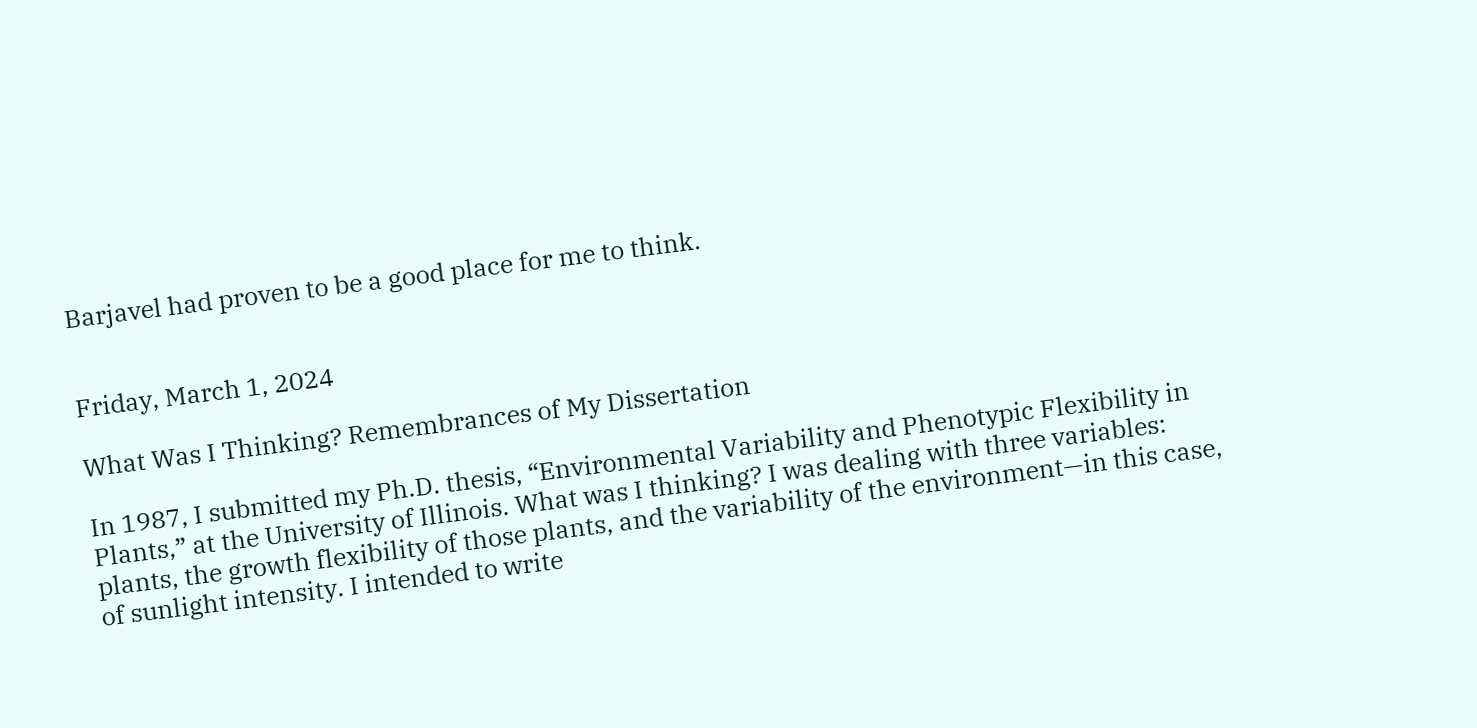Barjavel had proven to be a good place for me to think.


Friday, March 1, 2024

What Was I Thinking? Remembrances of My Dissertation

In 1987, I submitted my Ph.D. thesis, “Environmental Variability and Phenotypic Flexibility in Plants,” at the University of Illinois. What was I thinking? I was dealing with three variables: plants, the growth flexibility of those plants, and the variability of the environment—in this case, of sunlight intensity. I intended to write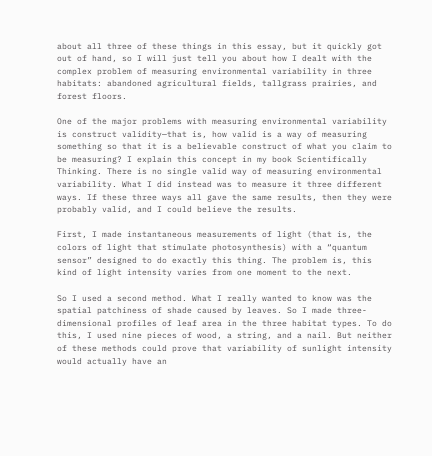about all three of these things in this essay, but it quickly got out of hand, so I will just tell you about how I dealt with the complex problem of measuring environmental variability in three habitats: abandoned agricultural fields, tallgrass prairies, and forest floors.

One of the major problems with measuring environmental variability is construct validity—that is, how valid is a way of measuring something so that it is a believable construct of what you claim to be measuring? I explain this concept in my book Scientifically Thinking. There is no single valid way of measuring environmental variability. What I did instead was to measure it three different ways. If these three ways all gave the same results, then they were probably valid, and I could believe the results.

First, I made instantaneous measurements of light (that is, the colors of light that stimulate photosynthesis) with a “quantum sensor” designed to do exactly this thing. The problem is, this kind of light intensity varies from one moment to the next.

So I used a second method. What I really wanted to know was the spatial patchiness of shade caused by leaves. So I made three-dimensional profiles of leaf area in the three habitat types. To do this, I used nine pieces of wood, a string, and a nail. But neither of these methods could prove that variability of sunlight intensity would actually have an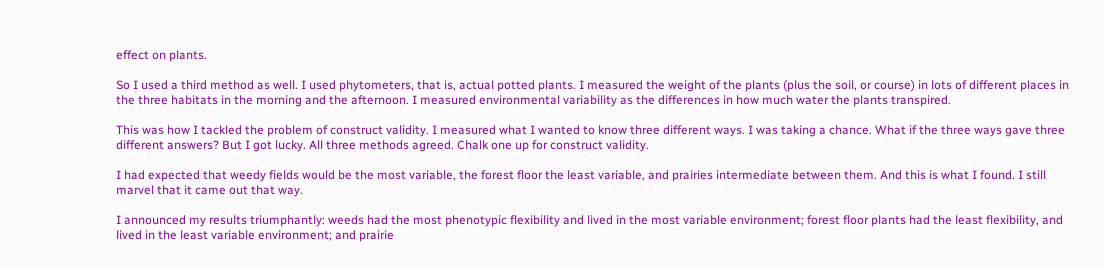effect on plants.

So I used a third method as well. I used phytometers, that is, actual potted plants. I measured the weight of the plants (plus the soil, or course) in lots of different places in the three habitats in the morning and the afternoon. I measured environmental variability as the differences in how much water the plants transpired.

This was how I tackled the problem of construct validity. I measured what I wanted to know three different ways. I was taking a chance. What if the three ways gave three different answers? But I got lucky. All three methods agreed. Chalk one up for construct validity.

I had expected that weedy fields would be the most variable, the forest floor the least variable, and prairies intermediate between them. And this is what I found. I still marvel that it came out that way.

I announced my results triumphantly: weeds had the most phenotypic flexibility and lived in the most variable environment; forest floor plants had the least flexibility, and lived in the least variable environment; and prairie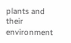plants and their environment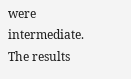were intermediate. The results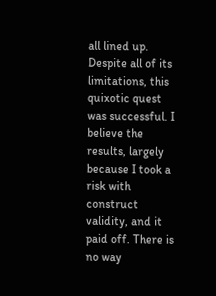all lined up. Despite all of its limitations, this quixotic quest was successful. I believe the results, largely because I took a risk with construct validity, and it paid off. There is no way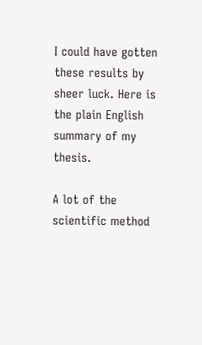I could have gotten these results by sheer luck. Here is the plain English summary of my thesis.

A lot of the scientific method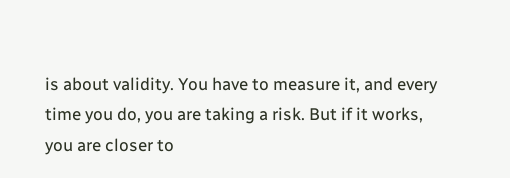is about validity. You have to measure it, and every time you do, you are taking a risk. But if it works, you are closer to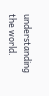understanding the world.